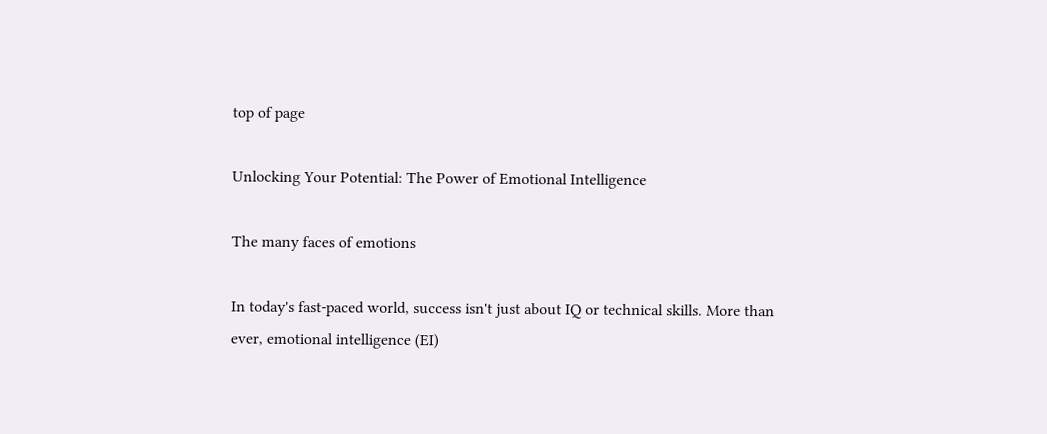top of page

Unlocking Your Potential: The Power of Emotional Intelligence

The many faces of emotions

In today's fast-paced world, success isn't just about IQ or technical skills. More than ever, emotional intelligence (EI)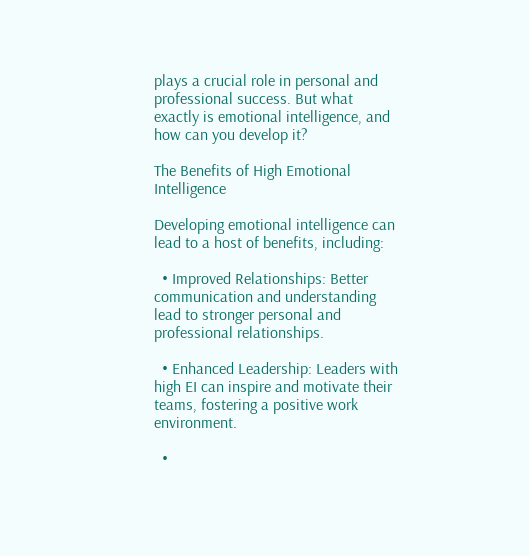plays a crucial role in personal and professional success. But what exactly is emotional intelligence, and how can you develop it?

The Benefits of High Emotional Intelligence

Developing emotional intelligence can lead to a host of benefits, including:

  • Improved Relationships: Better communication and understanding lead to stronger personal and professional relationships.

  • Enhanced Leadership: Leaders with high EI can inspire and motivate their teams, fostering a positive work environment.

  •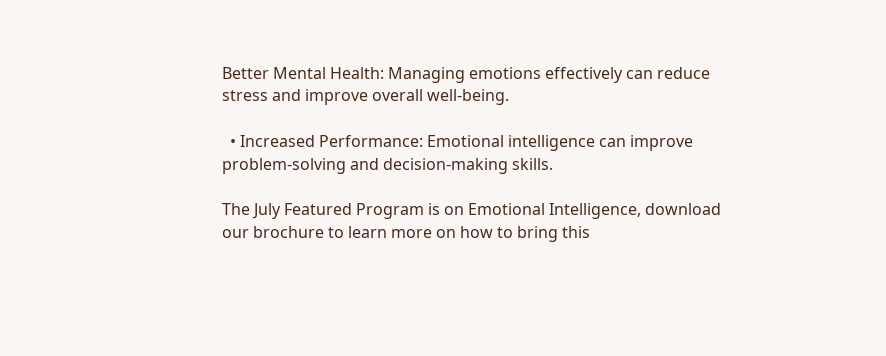Better Mental Health: Managing emotions effectively can reduce stress and improve overall well-being.

  • Increased Performance: Emotional intelligence can improve problem-solving and decision-making skills.

The July Featured Program is on Emotional Intelligence, download our brochure to learn more on how to bring this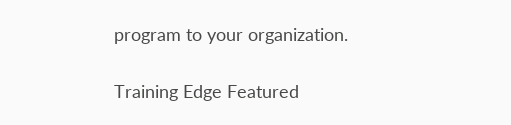program to your organization.

Training Edge Featured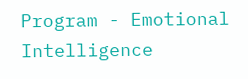Program - Emotional Intelligence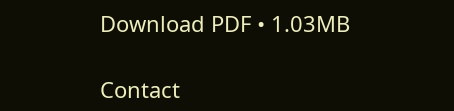Download PDF • 1.03MB

Contact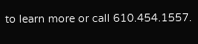to learn more or call 610.454.1557.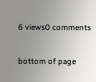6 views0 comments


bottom of page